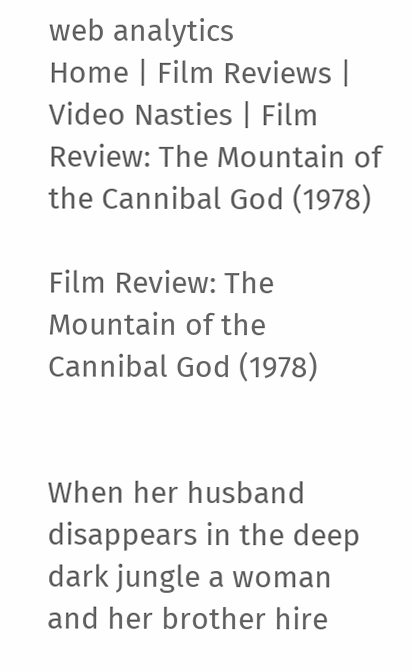web analytics
Home | Film Reviews | Video Nasties | Film Review: The Mountain of the Cannibal God (1978)

Film Review: The Mountain of the Cannibal God (1978)


When her husband disappears in the deep dark jungle a woman and her brother hire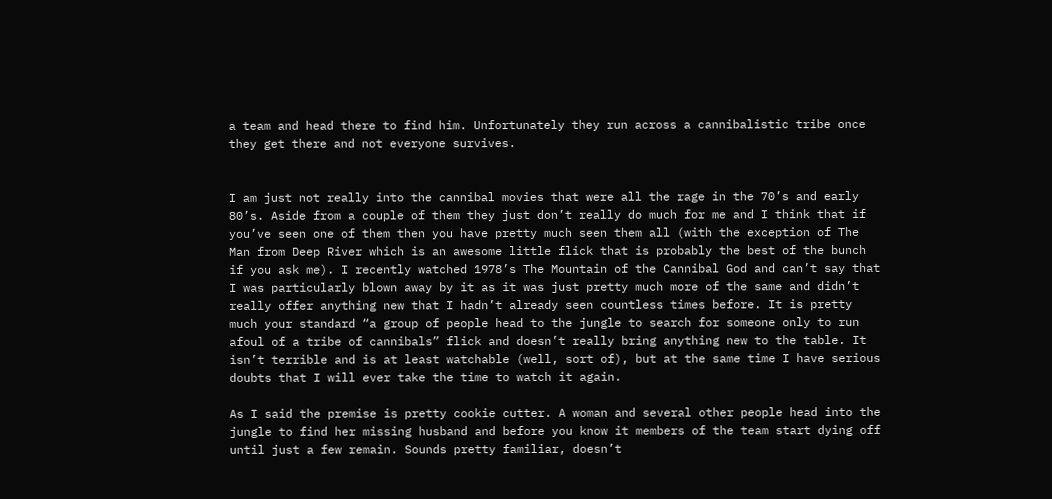a team and head there to find him. Unfortunately they run across a cannibalistic tribe once they get there and not everyone survives.


I am just not really into the cannibal movies that were all the rage in the 70’s and early 80’s. Aside from a couple of them they just don’t really do much for me and I think that if you’ve seen one of them then you have pretty much seen them all (with the exception of The Man from Deep River which is an awesome little flick that is probably the best of the bunch if you ask me). I recently watched 1978’s The Mountain of the Cannibal God and can’t say that I was particularly blown away by it as it was just pretty much more of the same and didn’t really offer anything new that I hadn’t already seen countless times before. It is pretty much your standard “a group of people head to the jungle to search for someone only to run afoul of a tribe of cannibals” flick and doesn’t really bring anything new to the table. It isn’t terrible and is at least watchable (well, sort of), but at the same time I have serious doubts that I will ever take the time to watch it again.

As I said the premise is pretty cookie cutter. A woman and several other people head into the jungle to find her missing husband and before you know it members of the team start dying off until just a few remain. Sounds pretty familiar, doesn’t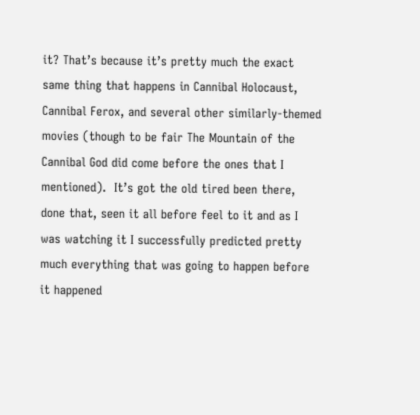it? That’s because it’s pretty much the exact same thing that happens in Cannibal Holocaust, Cannibal Ferox, and several other similarly-themed movies (though to be fair The Mountain of the Cannibal God did come before the ones that I mentioned).  It’s got the old tired been there, done that, seen it all before feel to it and as I was watching it I successfully predicted pretty  much everything that was going to happen before it happened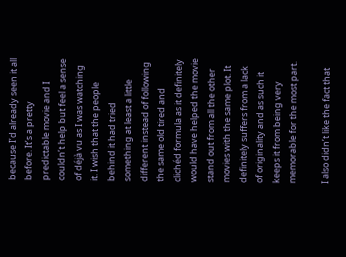because I’d already seen it all before. It’s a pretty predictable movie and I couldn’t help but feel a sense of déjà vu as I was watching it. I wish that the people behind it had tried something at least a little different instead of following the same old tired and clichéd formula as it definitely would have helped the movie stand out from all the other movies with the same plot. It definitely suffers from a lack of originality and as such it keeps it from being very memorable for the most part.

I also didn’t like the fact that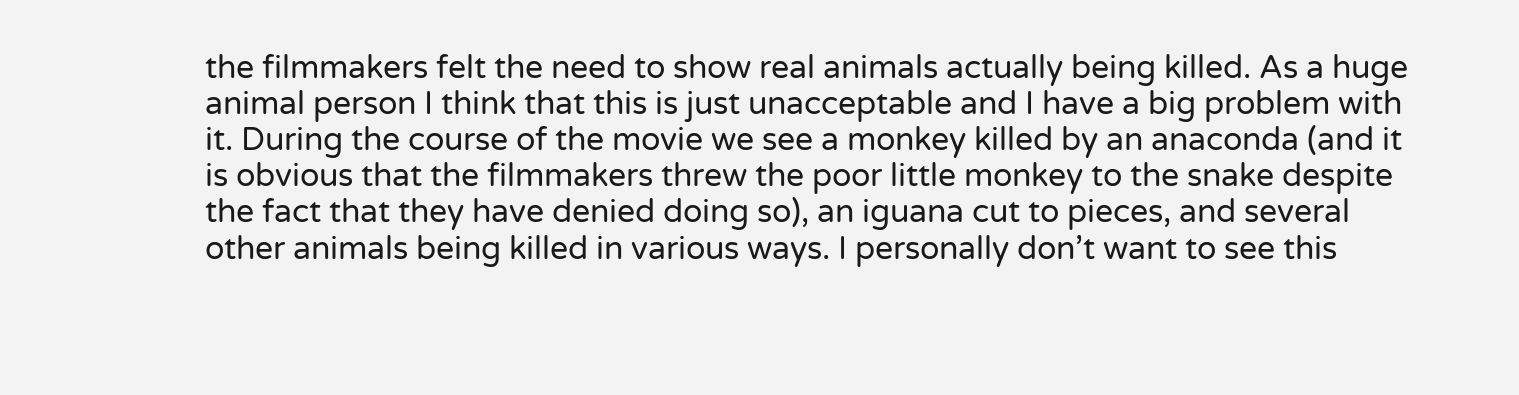the filmmakers felt the need to show real animals actually being killed. As a huge animal person I think that this is just unacceptable and I have a big problem with it. During the course of the movie we see a monkey killed by an anaconda (and it is obvious that the filmmakers threw the poor little monkey to the snake despite the fact that they have denied doing so), an iguana cut to pieces, and several other animals being killed in various ways. I personally don’t want to see this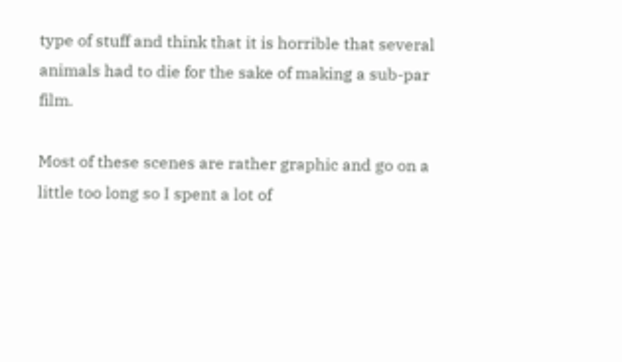type of stuff and think that it is horrible that several animals had to die for the sake of making a sub-par film.

Most of these scenes are rather graphic and go on a little too long so I spent a lot of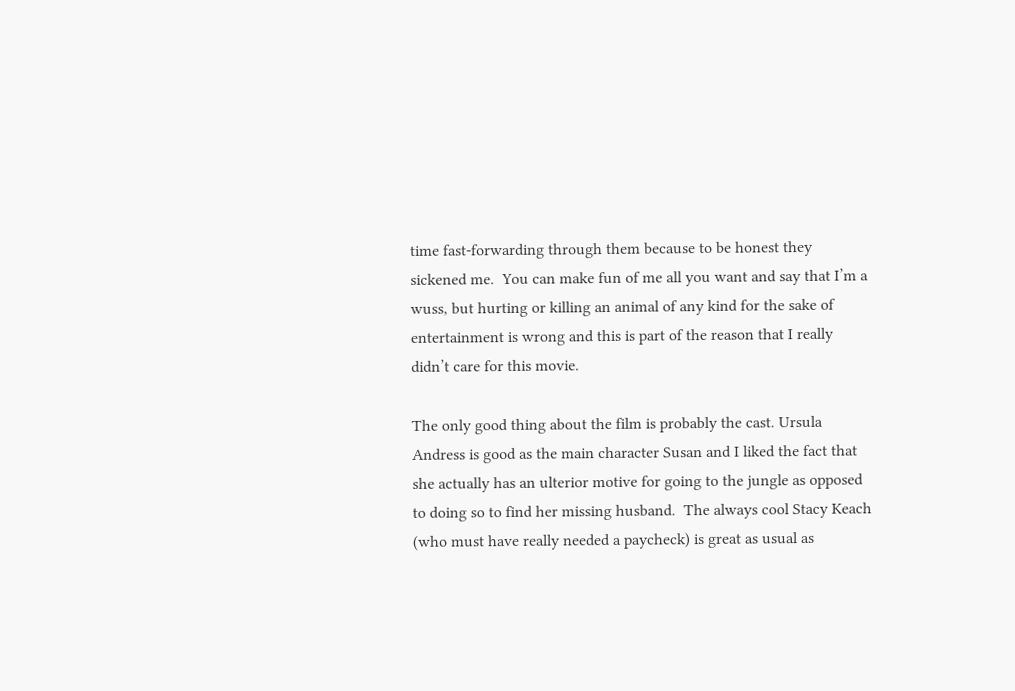time fast-forwarding through them because to be honest they sickened me.  You can make fun of me all you want and say that I’m a wuss, but hurting or killing an animal of any kind for the sake of entertainment is wrong and this is part of the reason that I really didn’t care for this movie.

The only good thing about the film is probably the cast. Ursula Andress is good as the main character Susan and I liked the fact that she actually has an ulterior motive for going to the jungle as opposed to doing so to find her missing husband.  The always cool Stacy Keach (who must have really needed a paycheck) is great as usual as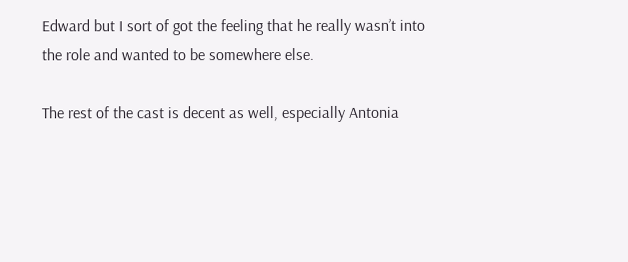Edward but I sort of got the feeling that he really wasn’t into the role and wanted to be somewhere else.

The rest of the cast is decent as well, especially Antonia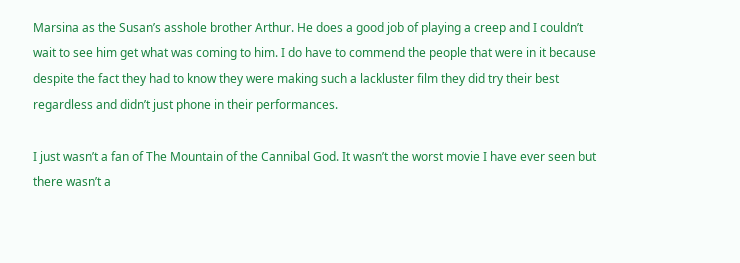Marsina as the Susan’s asshole brother Arthur. He does a good job of playing a creep and I couldn’t wait to see him get what was coming to him. I do have to commend the people that were in it because despite the fact they had to know they were making such a lackluster film they did try their best regardless and didn’t just phone in their performances.

I just wasn’t a fan of The Mountain of the Cannibal God. It wasn’t the worst movie I have ever seen but there wasn’t a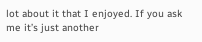lot about it that I enjoyed. If you ask me it’s just another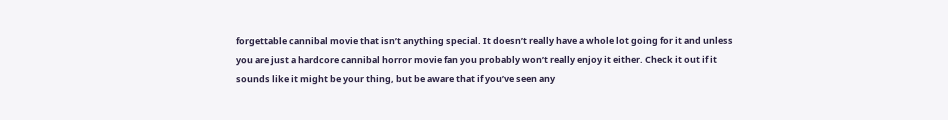forgettable cannibal movie that isn’t anything special. It doesn’t really have a whole lot going for it and unless you are just a hardcore cannibal horror movie fan you probably won’t really enjoy it either. Check it out if it sounds like it might be your thing, but be aware that if you’ve seen any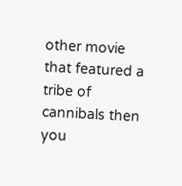other movie that featured a tribe of cannibals then you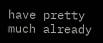have pretty much already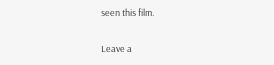seen this film.

Leave a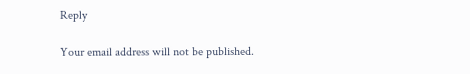Reply

Your email address will not be published.